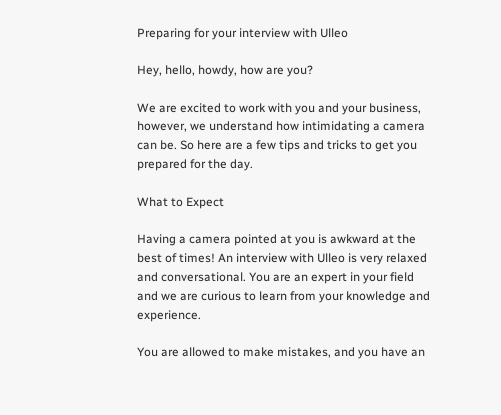Preparing for your interview with Ulleo

Hey, hello, howdy, how are you?

We are excited to work with you and your business, however, we understand how intimidating a camera can be. So here are a few tips and tricks to get you prepared for the day.

What to Expect

Having a camera pointed at you is awkward at the best of times! An interview with Ulleo is very relaxed and conversational. You are an expert in your field and we are curious to learn from your knowledge and experience.

You are allowed to make mistakes, and you have an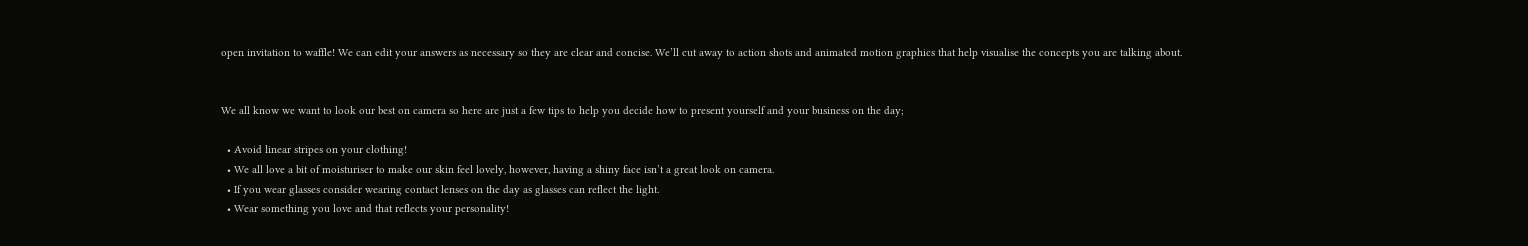open invitation to waffle! We can edit your answers as necessary so they are clear and concise. We’ll cut away to action shots and animated motion graphics that help visualise the concepts you are talking about.


We all know we want to look our best on camera so here are just a few tips to help you decide how to present yourself and your business on the day;

  • Avoid linear stripes on your clothing!
  • We all love a bit of moisturiser to make our skin feel lovely, however, having a shiny face isn’t a great look on camera.
  • If you wear glasses consider wearing contact lenses on the day as glasses can reflect the light.
  • Wear something you love and that reflects your personality!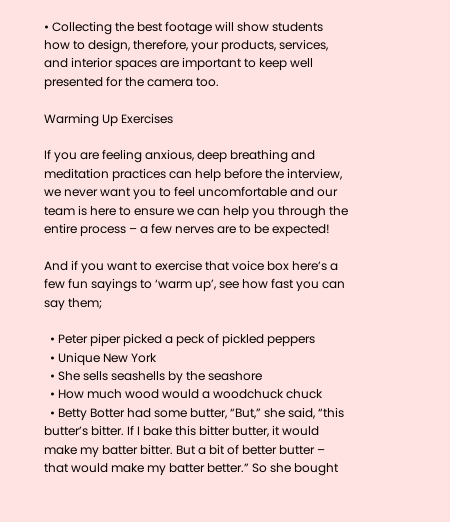• Collecting the best footage will show students how to design, therefore, your products, services, and interior spaces are important to keep well presented for the camera too.

Warming Up Exercises

If you are feeling anxious, deep breathing and meditation practices can help before the interview, we never want you to feel uncomfortable and our team is here to ensure we can help you through the entire process – a few nerves are to be expected!

And if you want to exercise that voice box here’s a few fun sayings to ‘warm up’, see how fast you can say them;

  • Peter piper picked a peck of pickled peppers
  • Unique New York
  • She sells seashells by the seashore
  • How much wood would a woodchuck chuck
  • Betty Botter had some butter, “But,” she said, “this butter’s bitter. If I bake this bitter butter, it would make my batter bitter. But a bit of better butter – that would make my batter better.” So she bought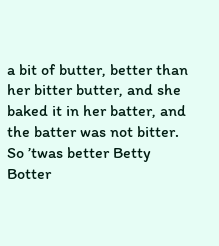a bit of butter, better than her bitter butter, and she baked it in her batter, and the batter was not bitter. So ’twas better Betty Botter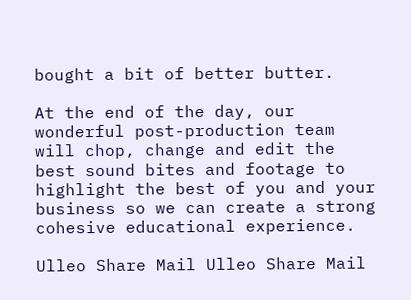bought a bit of better butter.

At the end of the day, our wonderful post-production team will chop, change and edit the best sound bites and footage to highlight the best of you and your business so we can create a strong cohesive educational experience.

Ulleo Share Mail Ulleo Share Mail